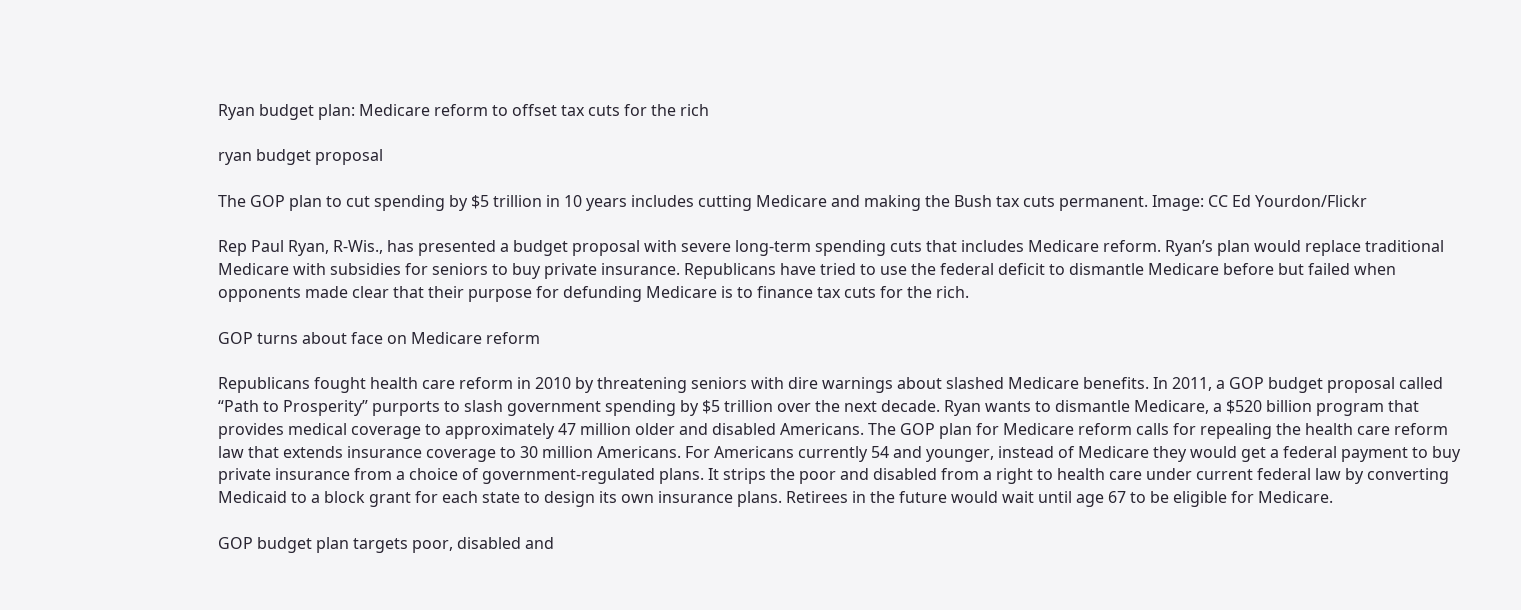Ryan budget plan: Medicare reform to offset tax cuts for the rich

ryan budget proposal

The GOP plan to cut spending by $5 trillion in 10 years includes cutting Medicare and making the Bush tax cuts permanent. Image: CC Ed Yourdon/Flickr

Rep Paul Ryan, R-Wis., has presented a budget proposal with severe long-term spending cuts that includes Medicare reform. Ryan’s plan would replace traditional Medicare with subsidies for seniors to buy private insurance. Republicans have tried to use the federal deficit to dismantle Medicare before but failed when opponents made clear that their purpose for defunding Medicare is to finance tax cuts for the rich.

GOP turns about face on Medicare reform

Republicans fought health care reform in 2010 by threatening seniors with dire warnings about slashed Medicare benefits. In 2011, a GOP budget proposal called “Path to Prosperity” purports to slash government spending by $5 trillion over the next decade. Ryan wants to dismantle Medicare, a $520 billion program that provides medical coverage to approximately 47 million older and disabled Americans. The GOP plan for Medicare reform calls for repealing the health care reform law that extends insurance coverage to 30 million Americans. For Americans currently 54 and younger, instead of Medicare they would get a federal payment to buy private insurance from a choice of government-regulated plans. It strips the poor and disabled from a right to health care under current federal law by converting Medicaid to a block grant for each state to design its own insurance plans. Retirees in the future would wait until age 67 to be eligible for Medicare.

GOP budget plan targets poor, disabled and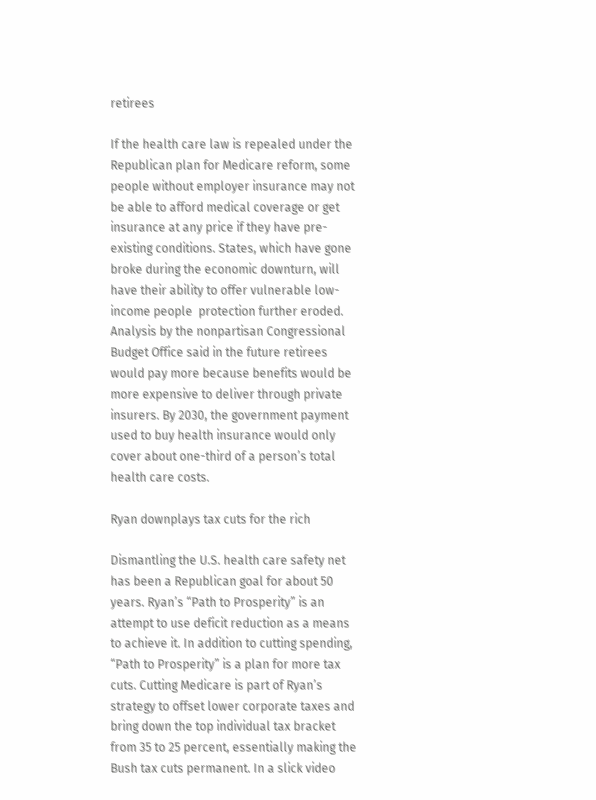retirees

If the health care law is repealed under the Republican plan for Medicare reform, some people without employer insurance may not be able to afford medical coverage or get insurance at any price if they have pre-existing conditions. States, which have gone broke during the economic downturn, will have their ability to offer vulnerable low-income people  protection further eroded. Analysis by the nonpartisan Congressional Budget Office said in the future retirees would pay more because benefits would be more expensive to deliver through private insurers. By 2030, the government payment used to buy health insurance would only cover about one-third of a person’s total health care costs.

Ryan downplays tax cuts for the rich

Dismantling the U.S. health care safety net has been a Republican goal for about 50 years. Ryan’s “Path to Prosperity” is an attempt to use deficit reduction as a means to achieve it. In addition to cutting spending, “Path to Prosperity” is a plan for more tax cuts. Cutting Medicare is part of Ryan’s strategy to offset lower corporate taxes and bring down the top individual tax bracket from 35 to 25 percent, essentially making the Bush tax cuts permanent. In a slick video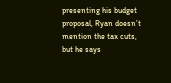presenting his budget proposal, Ryan doesn’t mention the tax cuts, but he says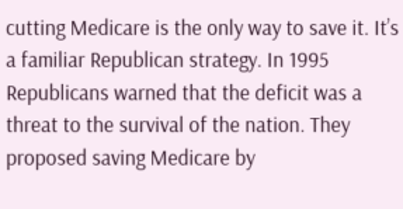cutting Medicare is the only way to save it. It’s a familiar Republican strategy. In 1995 Republicans warned that the deficit was a threat to the survival of the nation. They proposed saving Medicare by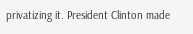privatizing it. President Clinton made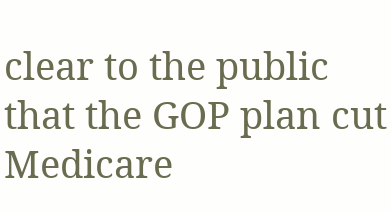clear to the public that the GOP plan cut Medicare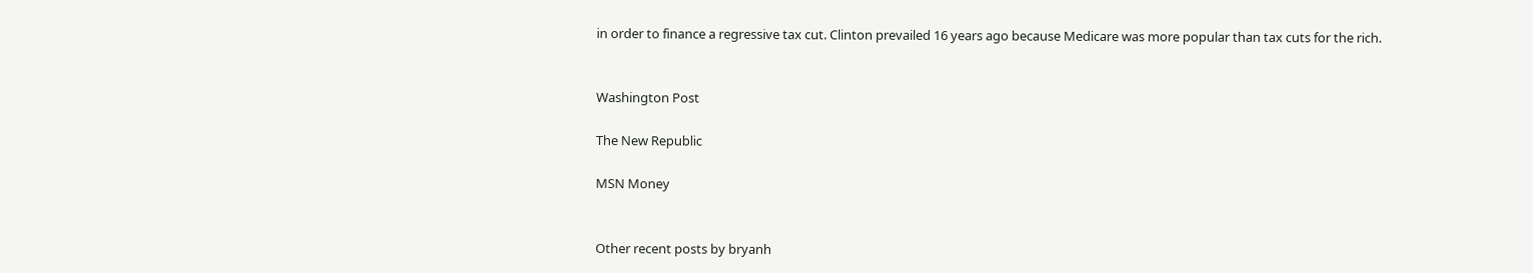in order to finance a regressive tax cut. Clinton prevailed 16 years ago because Medicare was more popular than tax cuts for the rich.


Washington Post

The New Republic

MSN Money


Other recent posts by bryanh